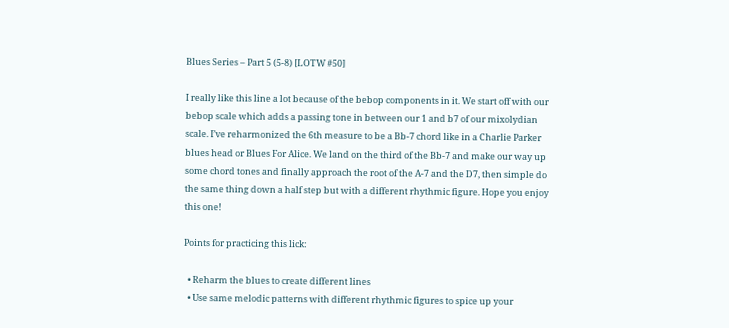Blues Series – Part 5 (5-8) [LOTW #50]

I really like this line a lot because of the bebop components in it. We start off with our bebop scale which adds a passing tone in between our 1 and b7 of our mixolydian scale. I’ve reharmonized the 6th measure to be a Bb-7 chord like in a Charlie Parker blues head or Blues For Alice. We land on the third of the Bb-7 and make our way up some chord tones and finally approach the root of the A-7 and the D7, then simple do the same thing down a half step but with a different rhythmic figure. Hope you enjoy this one!

Points for practicing this lick:

  • Reharm the blues to create different lines
  • Use same melodic patterns with different rhythmic figures to spice up your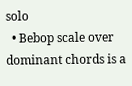solo
  • Bebop scale over dominant chords is a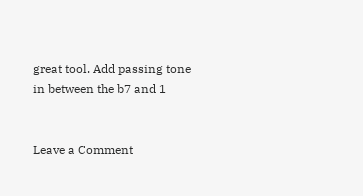great tool. Add passing tone in between the b7 and 1


Leave a Comment